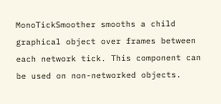MonoTickSmoother smooths a child graphical object over frames between each network tick. This component can be used on non-networked objects.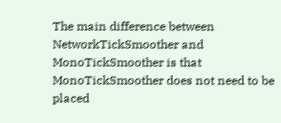The main difference between NetworkTickSmoother and MonoTickSmoother is that MonoTickSmoother does not need to be placed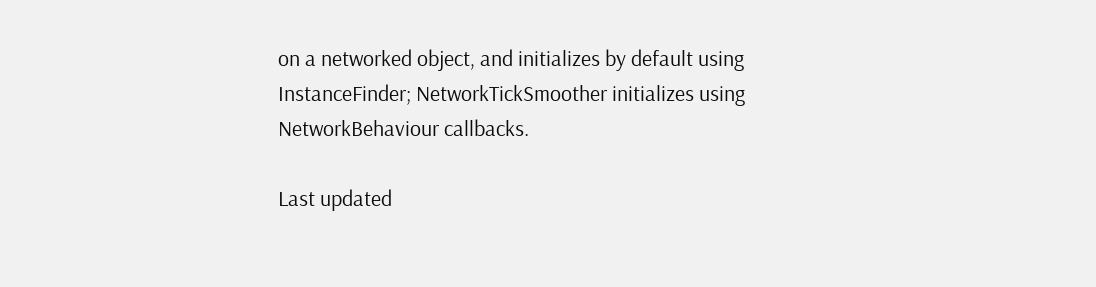on a networked object, and initializes by default using InstanceFinder; NetworkTickSmoother initializes using NetworkBehaviour callbacks.

Last updated